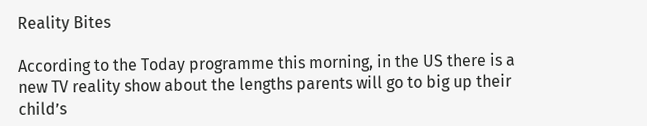Reality Bites

According to the Today programme this morning, in the US there is a new TV reality show about the lengths parents will go to big up their child’s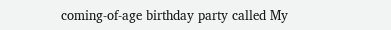coming-of-age birthday party called My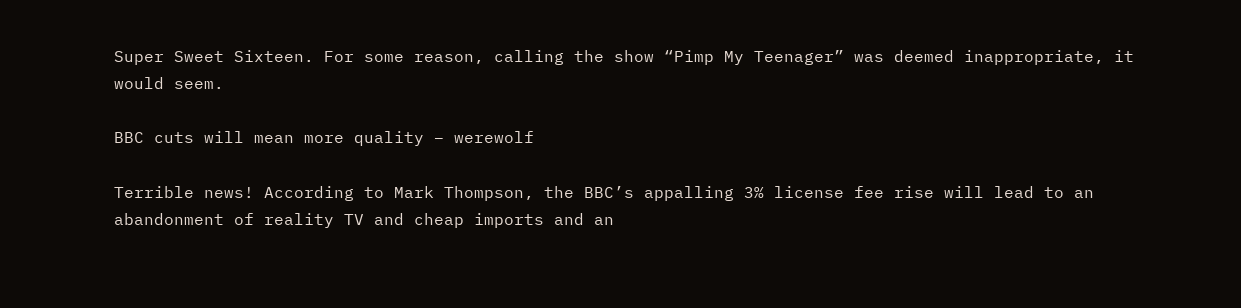Super Sweet Sixteen. For some reason, calling the show “Pimp My Teenager” was deemed inappropriate, it would seem.

BBC cuts will mean more quality – werewolf

Terrible news! According to Mark Thompson, the BBC’s appalling 3% license fee rise will lead to an abandonment of reality TV and cheap imports and an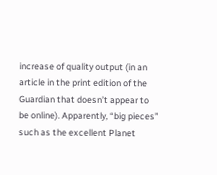increase of quality output (in an article in the print edition of the Guardian that doesn’t appear to be online). Apparently, “big pieces” such as the excellent Planet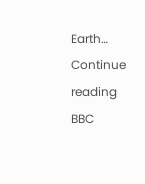Earth… Continue reading BBC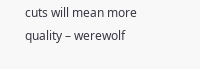cuts will mean more quality – werewolf